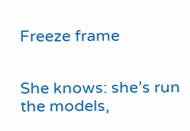Freeze frame


She knows: she’s run the models,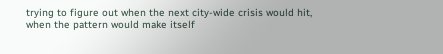trying to figure out when the next city-wide crisis would hit, when the pattern would make itself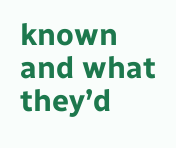known and what they’d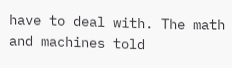have to deal with. The math and machines told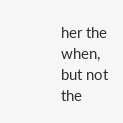her the when, but not the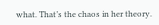what. That’s the chaos in her theory.